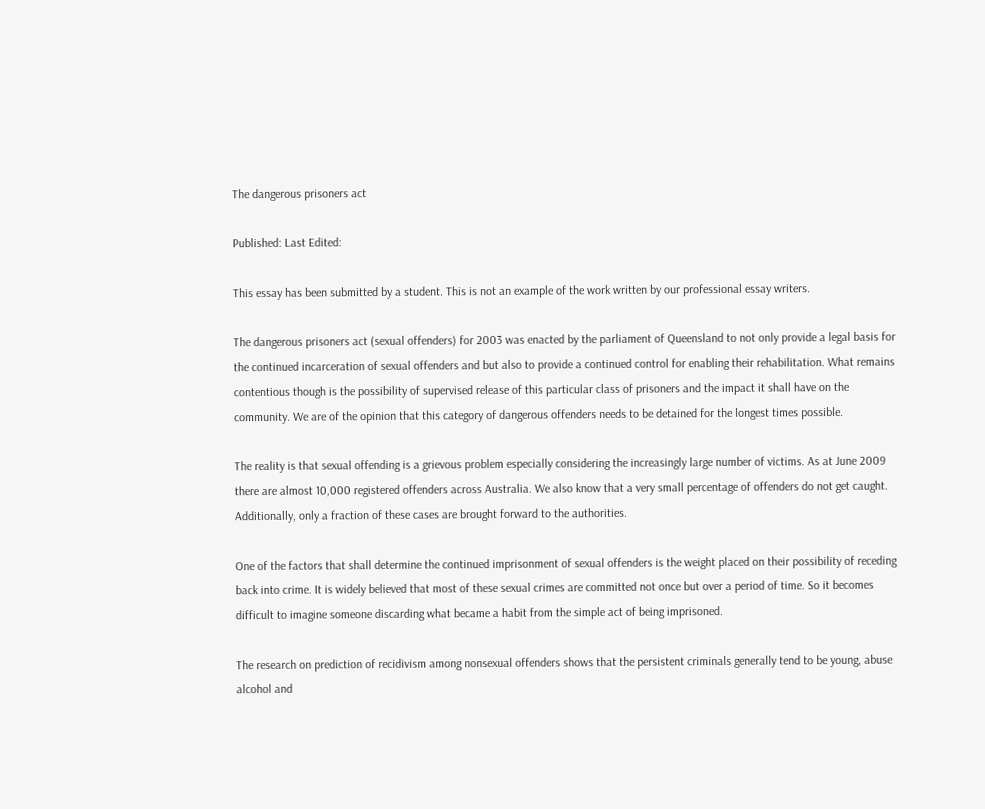The dangerous prisoners act

Published: Last Edited:

This essay has been submitted by a student. This is not an example of the work written by our professional essay writers.

The dangerous prisoners act (sexual offenders) for 2003 was enacted by the parliament of Queensland to not only provide a legal basis for the continued incarceration of sexual offenders and but also to provide a continued control for enabling their rehabilitation. What remains contentious though is the possibility of supervised release of this particular class of prisoners and the impact it shall have on the community. We are of the opinion that this category of dangerous offenders needs to be detained for the longest times possible.

The reality is that sexual offending is a grievous problem especially considering the increasingly large number of victims. As at June 2009 there are almost 10,000 registered offenders across Australia. We also know that a very small percentage of offenders do not get caught. Additionally, only a fraction of these cases are brought forward to the authorities.

One of the factors that shall determine the continued imprisonment of sexual offenders is the weight placed on their possibility of receding back into crime. It is widely believed that most of these sexual crimes are committed not once but over a period of time. So it becomes difficult to imagine someone discarding what became a habit from the simple act of being imprisoned.

The research on prediction of recidivism among nonsexual offenders shows that the persistent criminals generally tend to be young, abuse alcohol and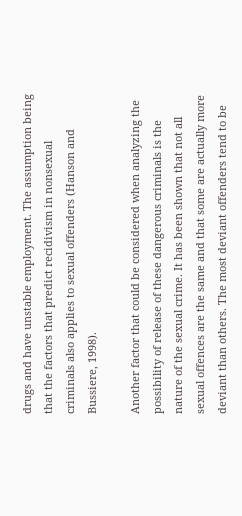drugs and have unstable employment. The assumption being that the factors that predict recidivism in nonsexual criminals also applies to sexual offenders (Hanson and Bussiere, 1998).

Another factor that could be considered when analyzing the possibility of release of these dangerous criminals is the nature of the sexual crime. It has been shown that not all sexual offences are the same and that some are actually more deviant than others. The most deviant offenders tend to be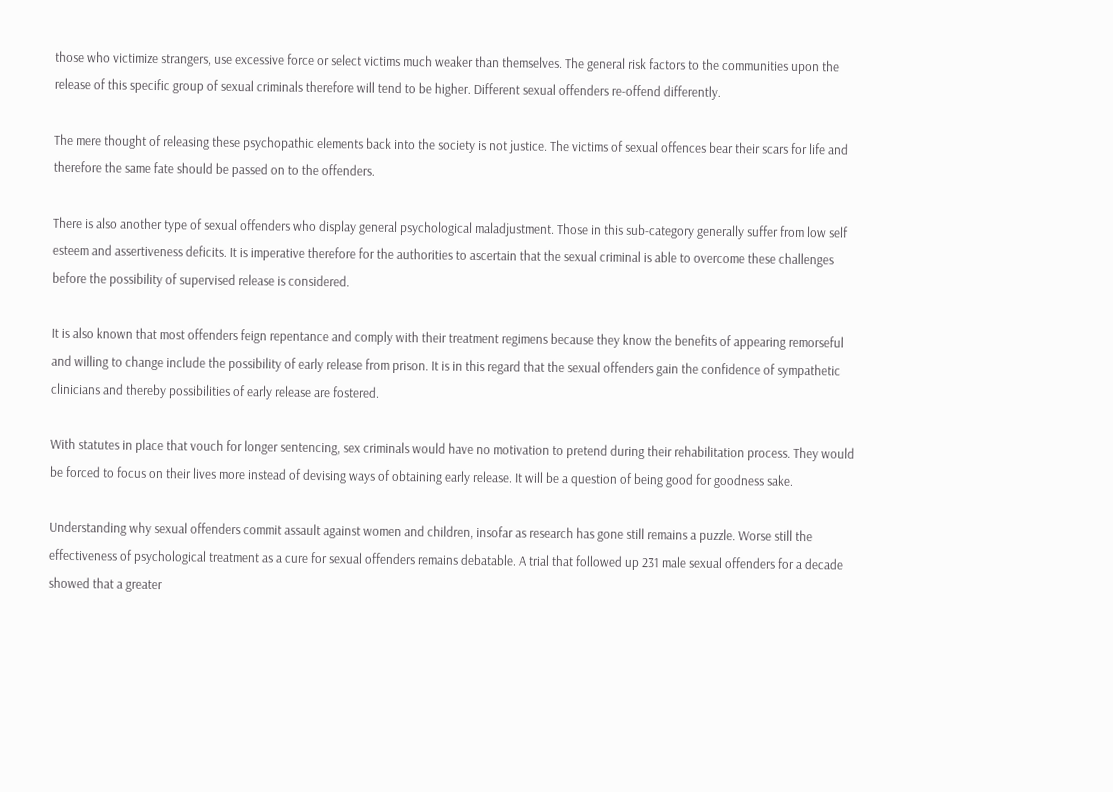those who victimize strangers, use excessive force or select victims much weaker than themselves. The general risk factors to the communities upon the release of this specific group of sexual criminals therefore will tend to be higher. Different sexual offenders re-offend differently.

The mere thought of releasing these psychopathic elements back into the society is not justice. The victims of sexual offences bear their scars for life and therefore the same fate should be passed on to the offenders.

There is also another type of sexual offenders who display general psychological maladjustment. Those in this sub-category generally suffer from low self esteem and assertiveness deficits. It is imperative therefore for the authorities to ascertain that the sexual criminal is able to overcome these challenges before the possibility of supervised release is considered.

It is also known that most offenders feign repentance and comply with their treatment regimens because they know the benefits of appearing remorseful and willing to change include the possibility of early release from prison. It is in this regard that the sexual offenders gain the confidence of sympathetic clinicians and thereby possibilities of early release are fostered.

With statutes in place that vouch for longer sentencing, sex criminals would have no motivation to pretend during their rehabilitation process. They would be forced to focus on their lives more instead of devising ways of obtaining early release. It will be a question of being good for goodness sake.

Understanding why sexual offenders commit assault against women and children, insofar as research has gone still remains a puzzle. Worse still the effectiveness of psychological treatment as a cure for sexual offenders remains debatable. A trial that followed up 231 male sexual offenders for a decade showed that a greater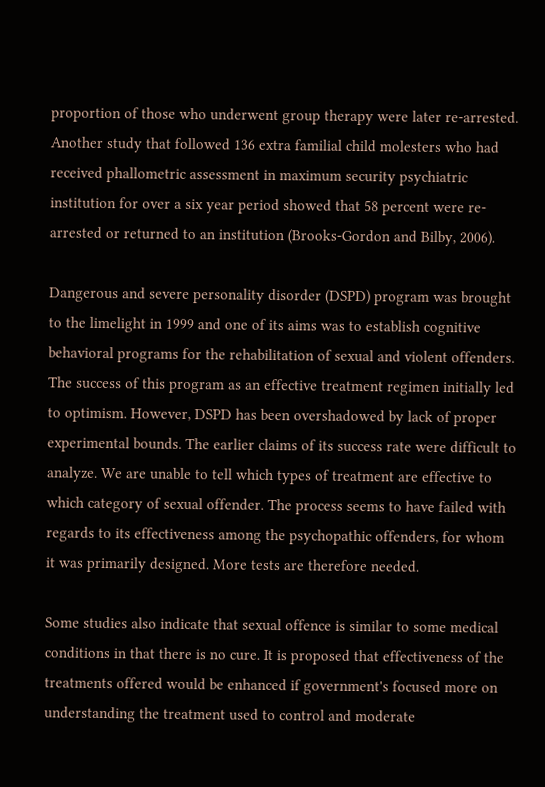proportion of those who underwent group therapy were later re-arrested. Another study that followed 136 extra familial child molesters who had received phallometric assessment in maximum security psychiatric institution for over a six year period showed that 58 percent were re-arrested or returned to an institution (Brooks-Gordon and Bilby, 2006).

Dangerous and severe personality disorder (DSPD) program was brought to the limelight in 1999 and one of its aims was to establish cognitive behavioral programs for the rehabilitation of sexual and violent offenders. The success of this program as an effective treatment regimen initially led to optimism. However, DSPD has been overshadowed by lack of proper experimental bounds. The earlier claims of its success rate were difficult to analyze. We are unable to tell which types of treatment are effective to which category of sexual offender. The process seems to have failed with regards to its effectiveness among the psychopathic offenders, for whom it was primarily designed. More tests are therefore needed.

Some studies also indicate that sexual offence is similar to some medical conditions in that there is no cure. It is proposed that effectiveness of the treatments offered would be enhanced if government's focused more on understanding the treatment used to control and moderate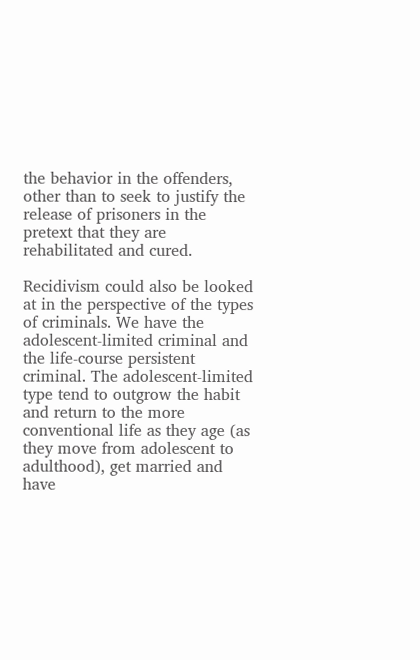the behavior in the offenders, other than to seek to justify the release of prisoners in the pretext that they are rehabilitated and cured.

Recidivism could also be looked at in the perspective of the types of criminals. We have the adolescent-limited criminal and the life-course persistent criminal. The adolescent-limited type tend to outgrow the habit and return to the more conventional life as they age (as they move from adolescent to adulthood), get married and have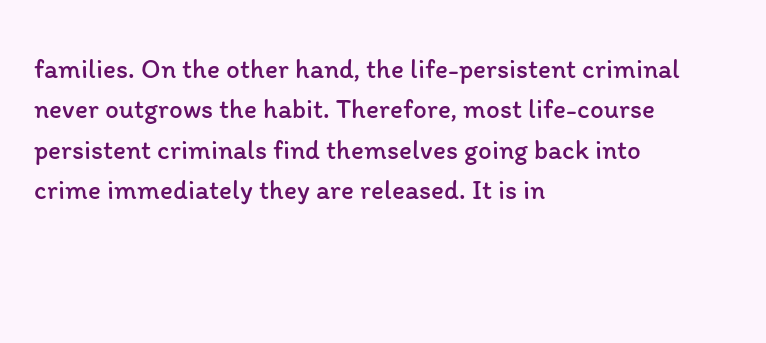families. On the other hand, the life-persistent criminal never outgrows the habit. Therefore, most life-course persistent criminals find themselves going back into crime immediately they are released. It is in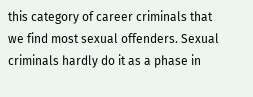this category of career criminals that we find most sexual offenders. Sexual criminals hardly do it as a phase in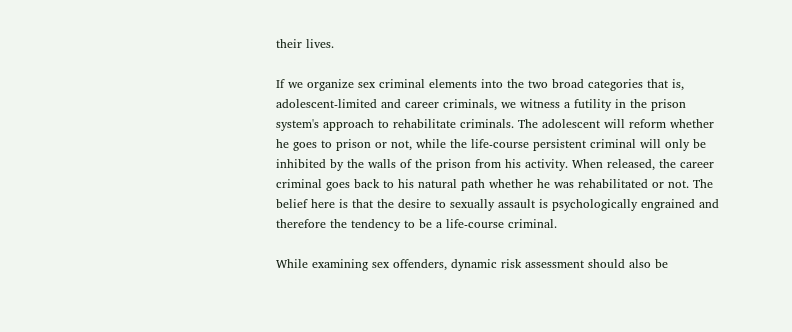their lives.

If we organize sex criminal elements into the two broad categories that is, adolescent-limited and career criminals, we witness a futility in the prison system's approach to rehabilitate criminals. The adolescent will reform whether he goes to prison or not, while the life-course persistent criminal will only be inhibited by the walls of the prison from his activity. When released, the career criminal goes back to his natural path whether he was rehabilitated or not. The belief here is that the desire to sexually assault is psychologically engrained and therefore the tendency to be a life-course criminal.

While examining sex offenders, dynamic risk assessment should also be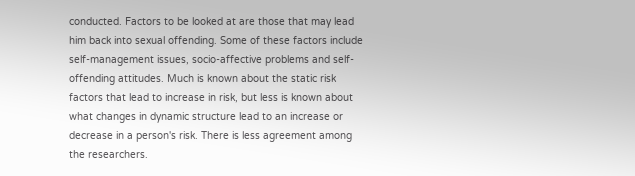conducted. Factors to be looked at are those that may lead him back into sexual offending. Some of these factors include self-management issues, socio-affective problems and self-offending attitudes. Much is known about the static risk factors that lead to increase in risk, but less is known about what changes in dynamic structure lead to an increase or decrease in a person's risk. There is less agreement among the researchers.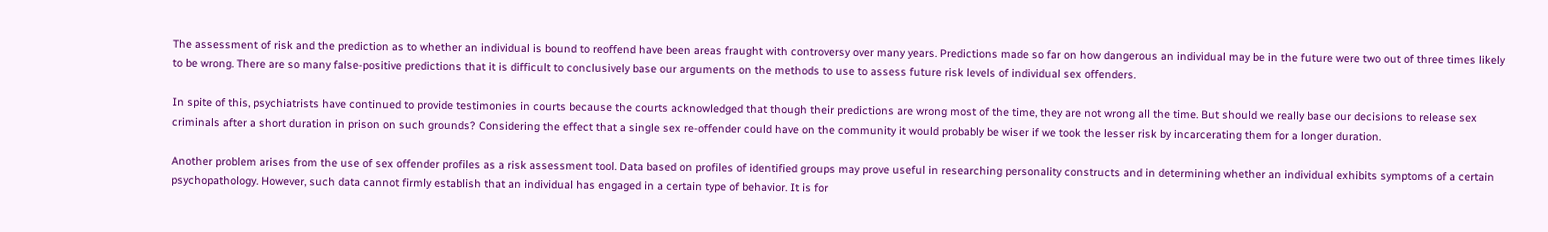The assessment of risk and the prediction as to whether an individual is bound to reoffend have been areas fraught with controversy over many years. Predictions made so far on how dangerous an individual may be in the future were two out of three times likely to be wrong. There are so many false-positive predictions that it is difficult to conclusively base our arguments on the methods to use to assess future risk levels of individual sex offenders.

In spite of this, psychiatrists have continued to provide testimonies in courts because the courts acknowledged that though their predictions are wrong most of the time, they are not wrong all the time. But should we really base our decisions to release sex criminals after a short duration in prison on such grounds? Considering the effect that a single sex re-offender could have on the community it would probably be wiser if we took the lesser risk by incarcerating them for a longer duration.

Another problem arises from the use of sex offender profiles as a risk assessment tool. Data based on profiles of identified groups may prove useful in researching personality constructs and in determining whether an individual exhibits symptoms of a certain psychopathology. However, such data cannot firmly establish that an individual has engaged in a certain type of behavior. It is for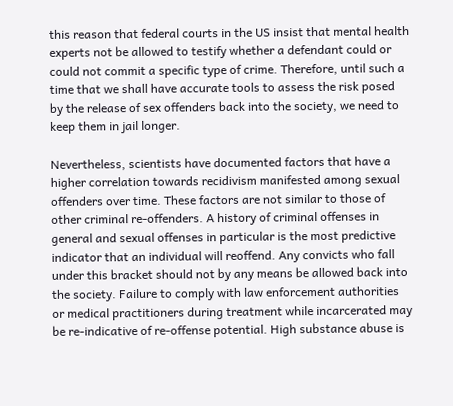this reason that federal courts in the US insist that mental health experts not be allowed to testify whether a defendant could or could not commit a specific type of crime. Therefore, until such a time that we shall have accurate tools to assess the risk posed by the release of sex offenders back into the society, we need to keep them in jail longer.

Nevertheless, scientists have documented factors that have a higher correlation towards recidivism manifested among sexual offenders over time. These factors are not similar to those of other criminal re-offenders. A history of criminal offenses in general and sexual offenses in particular is the most predictive indicator that an individual will reoffend. Any convicts who fall under this bracket should not by any means be allowed back into the society. Failure to comply with law enforcement authorities or medical practitioners during treatment while incarcerated may be re-indicative of re-offense potential. High substance abuse is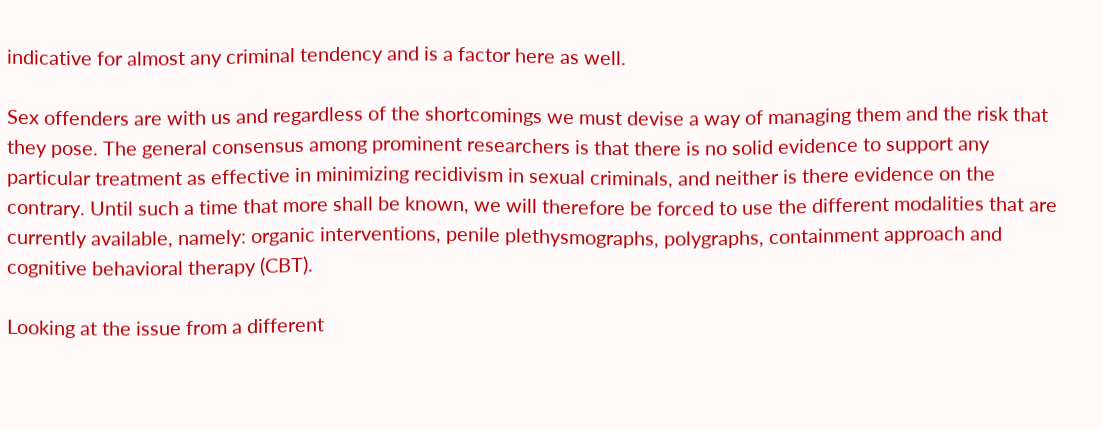indicative for almost any criminal tendency and is a factor here as well.

Sex offenders are with us and regardless of the shortcomings we must devise a way of managing them and the risk that they pose. The general consensus among prominent researchers is that there is no solid evidence to support any particular treatment as effective in minimizing recidivism in sexual criminals, and neither is there evidence on the contrary. Until such a time that more shall be known, we will therefore be forced to use the different modalities that are currently available, namely: organic interventions, penile plethysmographs, polygraphs, containment approach and cognitive behavioral therapy (CBT).

Looking at the issue from a different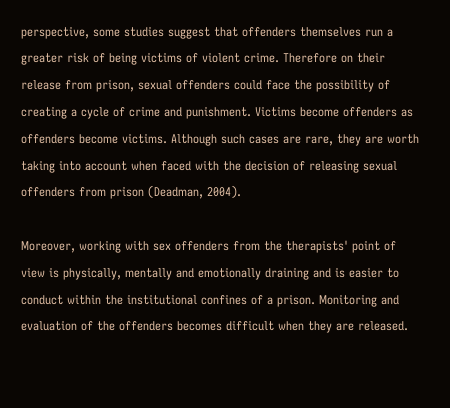perspective, some studies suggest that offenders themselves run a greater risk of being victims of violent crime. Therefore on their release from prison, sexual offenders could face the possibility of creating a cycle of crime and punishment. Victims become offenders as offenders become victims. Although such cases are rare, they are worth taking into account when faced with the decision of releasing sexual offenders from prison (Deadman, 2004).

Moreover, working with sex offenders from the therapists' point of view is physically, mentally and emotionally draining and is easier to conduct within the institutional confines of a prison. Monitoring and evaluation of the offenders becomes difficult when they are released.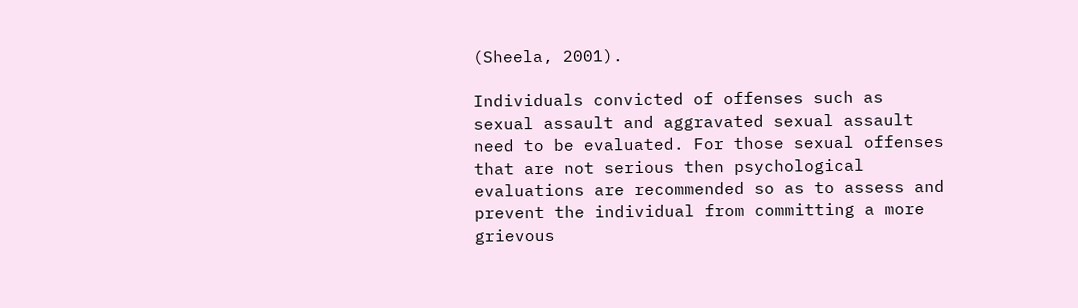(Sheela, 2001).

Individuals convicted of offenses such as sexual assault and aggravated sexual assault need to be evaluated. For those sexual offenses that are not serious then psychological evaluations are recommended so as to assess and prevent the individual from committing a more grievous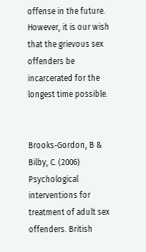offense in the future. However, it is our wish that the grievous sex offenders be incarcerated for the longest time possible.


Brooks-Gordon, B & Bilby, C. (2006) Psychological interventions for treatment of adult sex offenders. British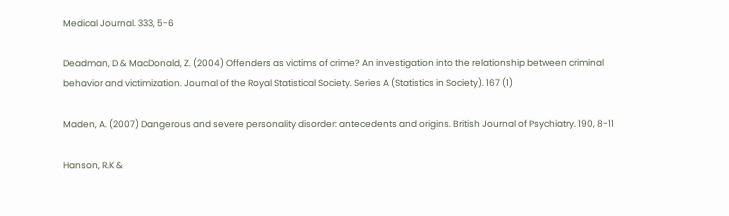Medical Journal. 333, 5-6

Deadman, D & MacDonald, Z. (2004) Offenders as victims of crime? An investigation into the relationship between criminal behavior and victimization. Journal of the Royal Statistical Society. Series A (Statistics in Society). 167 (1)

Maden, A. (2007) Dangerous and severe personality disorder: antecedents and origins. British Journal of Psychiatry. 190, 8-11

Hanson, R.K &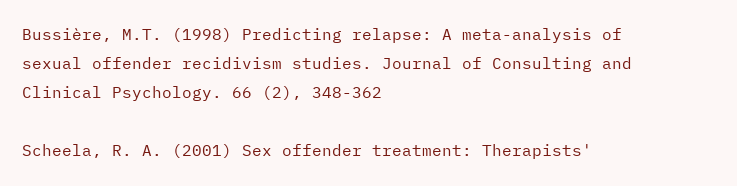Bussière, M.T. (1998) Predicting relapse: A meta-analysis of sexual offender recidivism studies. Journal of Consulting and Clinical Psychology. 66 (2), 348-362

Scheela, R. A. (2001) Sex offender treatment: Therapists'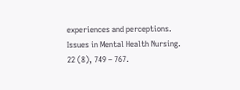experiences and perceptions.
Issues in Mental Health Nursing. 22 (8), 749 – 767.